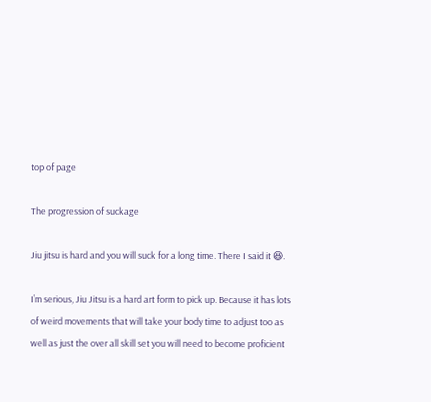top of page

The progression of suckage

Jiu jitsu is hard and you will suck for a long time. There I said it 😆.

I’m serious, Jiu Jitsu is a hard art form to pick up. Because it has lots of weird movements that will take your body time to adjust too as well as just the over all skill set you will need to become proficient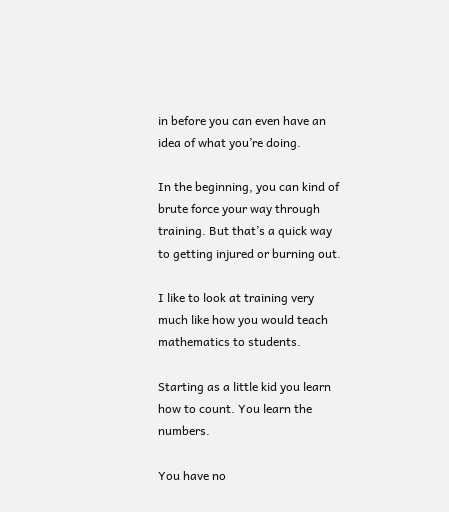in before you can even have an idea of what you’re doing.

In the beginning, you can kind of brute force your way through training. But that’s a quick way to getting injured or burning out.

I like to look at training very much like how you would teach mathematics to students.

Starting as a little kid you learn how to count. You learn the numbers.

You have no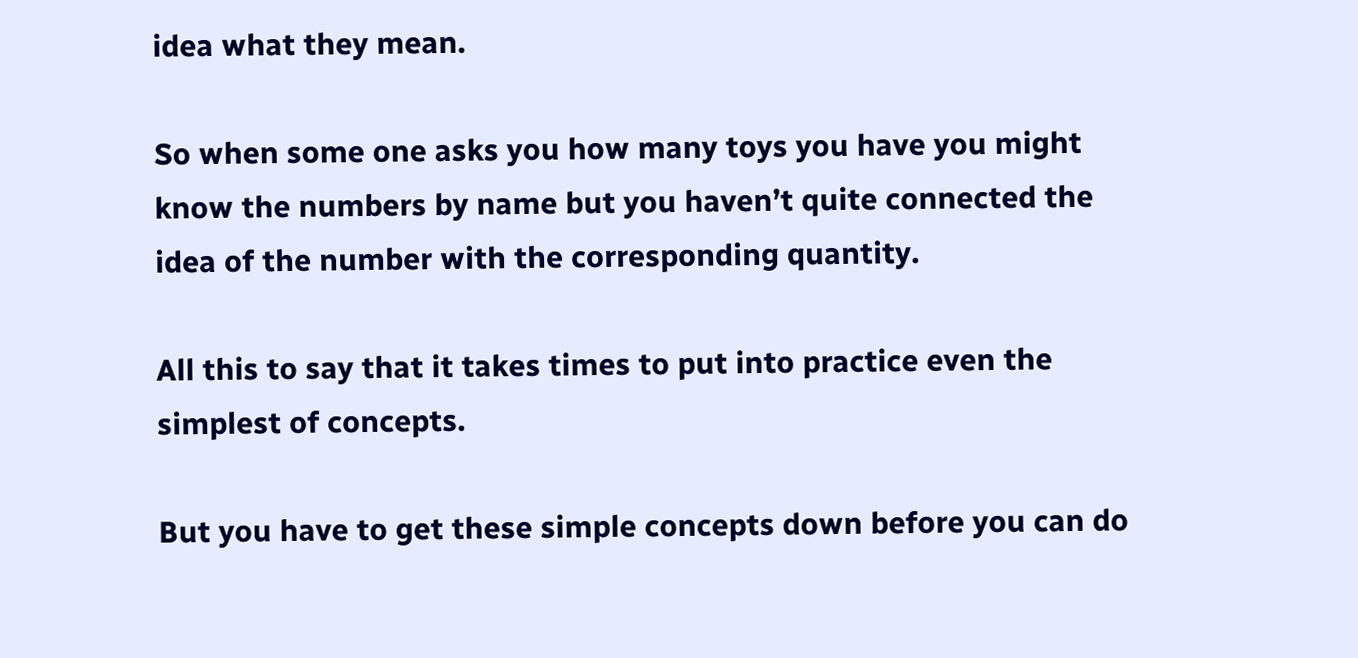idea what they mean.

So when some one asks you how many toys you have you might know the numbers by name but you haven’t quite connected the idea of the number with the corresponding quantity.

All this to say that it takes times to put into practice even the simplest of concepts.

But you have to get these simple concepts down before you can do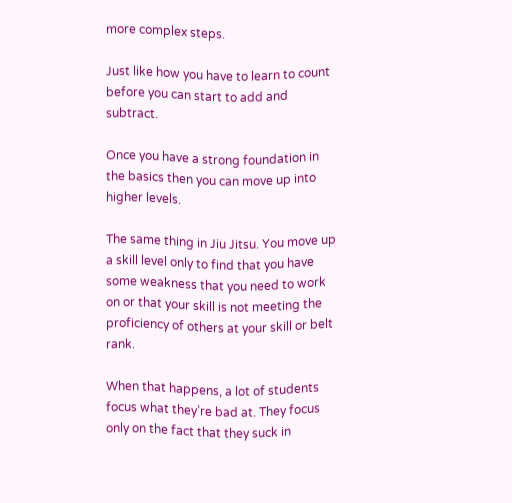more complex steps.

Just like how you have to learn to count before you can start to add and subtract.

Once you have a strong foundation in the basics then you can move up into higher levels.

The same thing in Jiu Jitsu. You move up a skill level only to find that you have some weakness that you need to work on or that your skill is not meeting the proficiency of others at your skill or belt rank.

When that happens, a lot of students focus what they’re bad at. They focus only on the fact that they suck in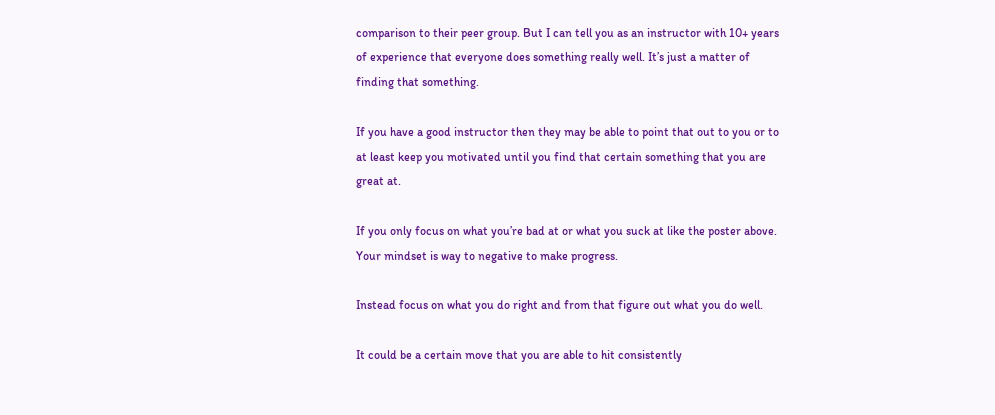comparison to their peer group. But I can tell you as an instructor with 10+ years of experience that everyone does something really well. It’s just a matter of finding that something.

If you have a good instructor then they may be able to point that out to you or to at least keep you motivated until you find that certain something that you are great at.

If you only focus on what you’re bad at or what you suck at like the poster above. Your mindset is way to negative to make progress.

Instead focus on what you do right and from that figure out what you do well.

It could be a certain move that you are able to hit consistently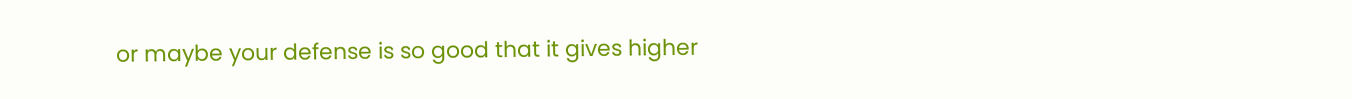or maybe your defense is so good that it gives higher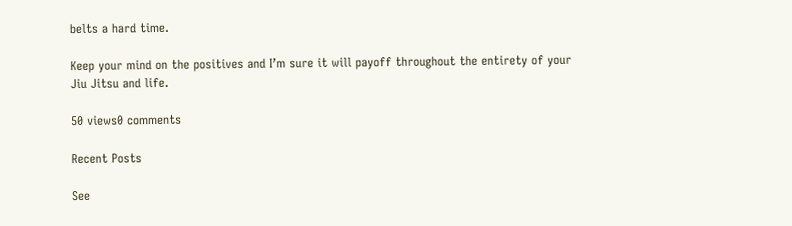belts a hard time.

Keep your mind on the positives and I’m sure it will payoff throughout the entirety of your Jiu Jitsu and life.

50 views0 comments

Recent Posts

See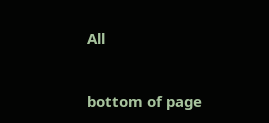All


bottom of page